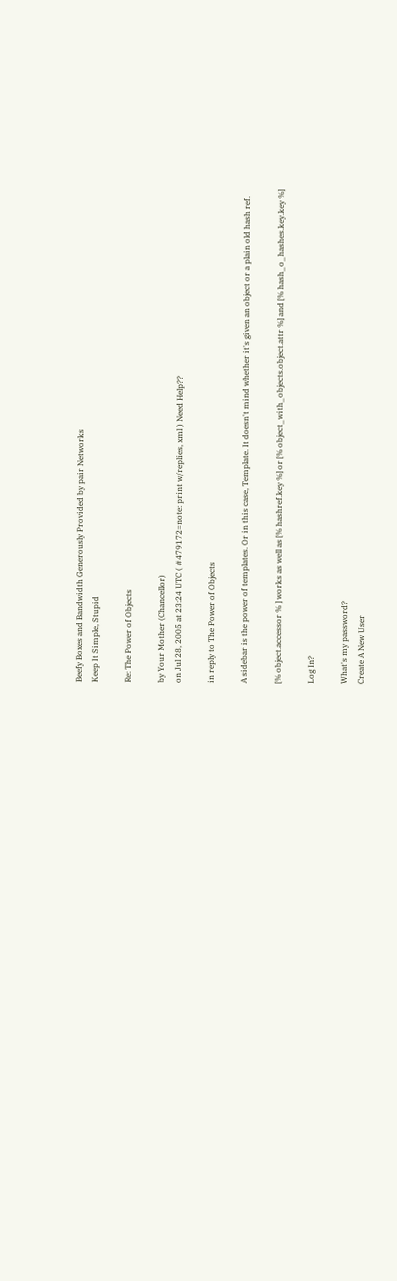Beefy Boxes and Bandwidth Generously Provided by pair Networks
Keep It Simple, Stupid

Re: The Power of Objects

by Your Mother (Chancellor)
on Jul 28, 2005 at 23:24 UTC ( #479172=note: print w/replies, xml ) Need Help??

in reply to The Power of Objects

A sidebar is the power of templates. Or in this case, Template. It doesn't mind whether it's given an object or a plain old hash ref.

[% object.accessor % ] works as well as [% hashref.key %] or [% object_with_objects.object.attr %] and [% hash_o_hashes.key.key %]

Log In?

What's my password?
Create A New User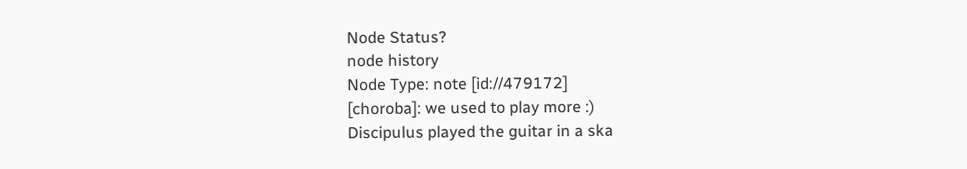Node Status?
node history
Node Type: note [id://479172]
[choroba]: we used to play more :)
Discipulus played the guitar in a ska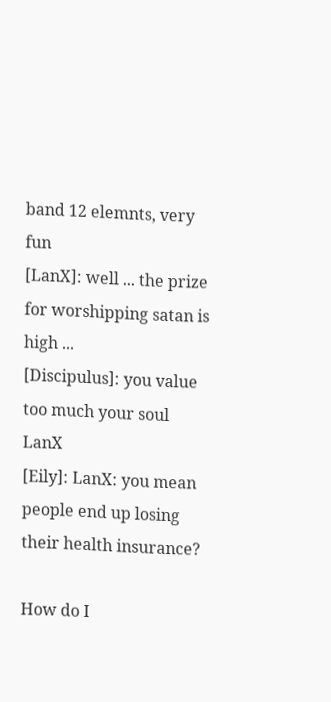band 12 elemnts, very fun
[LanX]: well ... the prize for worshipping satan is high ...
[Discipulus]: you value too much your soul LanX
[Eily]: LanX: you mean people end up losing their health insurance?

How do I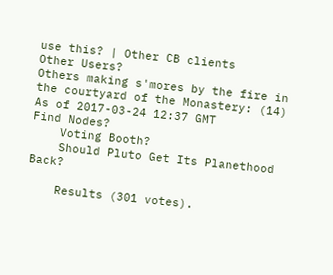use this? | Other CB clients
Other Users?
Others making s'mores by the fire in the courtyard of the Monastery: (14)
As of 2017-03-24 12:37 GMT
Find Nodes?
    Voting Booth?
    Should Pluto Get Its Planethood Back?

    Results (301 votes).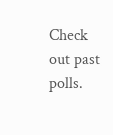Check out past polls.